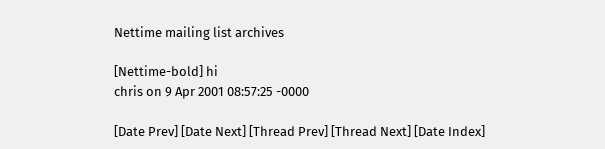Nettime mailing list archives

[Nettime-bold] hi
chris on 9 Apr 2001 08:57:25 -0000

[Date Prev] [Date Next] [Thread Prev] [Thread Next] [Date Index]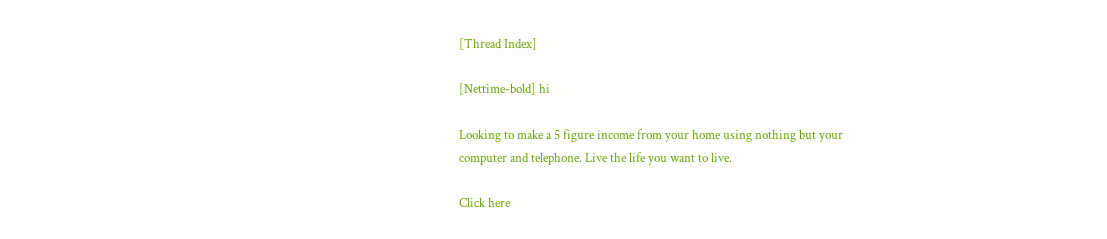[Thread Index]

[Nettime-bold] hi

Looking to make a 5 figure income from your home using nothing but your
computer and telephone. Live the life you want to live.

Click here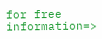for free information=>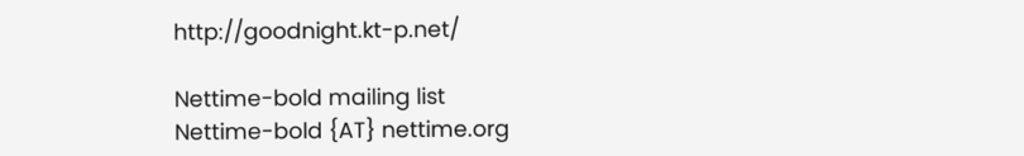http://goodnight.kt-p.net/

Nettime-bold mailing list
Nettime-bold {AT} nettime.org